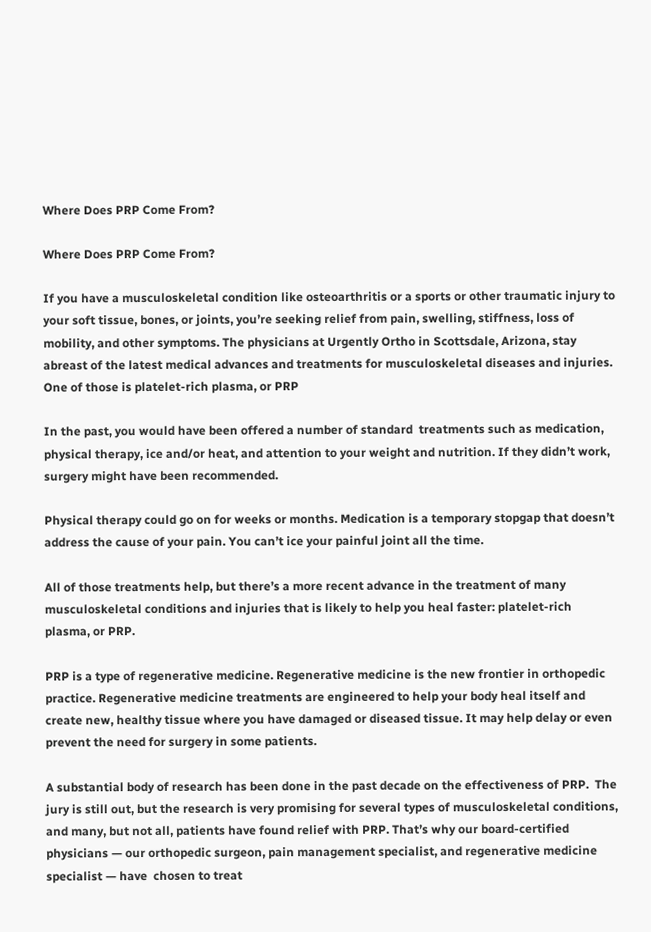Where Does PRP Come From?

Where Does PRP Come From?

If you have a musculoskeletal condition like osteoarthritis or a sports or other traumatic injury to your soft tissue, bones, or joints, you’re seeking relief from pain, swelling, stiffness, loss of mobility, and other symptoms. The physicians at Urgently Ortho in Scottsdale, Arizona, stay abreast of the latest medical advances and treatments for musculoskeletal diseases and injuries. One of those is platelet-rich plasma, or PRP

In the past, you would have been offered a number of standard  treatments such as medication, physical therapy, ice and/or heat, and attention to your weight and nutrition. If they didn’t work, surgery might have been recommended.

Physical therapy could go on for weeks or months. Medication is a temporary stopgap that doesn’t address the cause of your pain. You can’t ice your painful joint all the time.

All of those treatments help, but there’s a more recent advance in the treatment of many musculoskeletal conditions and injuries that is likely to help you heal faster: platelet-rich plasma, or PRP.

PRP is a type of regenerative medicine. Regenerative medicine is the new frontier in orthopedic practice. Regenerative medicine treatments are engineered to help your body heal itself and create new, healthy tissue where you have damaged or diseased tissue. It may help delay or even prevent the need for surgery in some patients.

A substantial body of research has been done in the past decade on the effectiveness of PRP.  The jury is still out, but the research is very promising for several types of musculoskeletal conditions, and many, but not all, patients have found relief with PRP. That’s why our board-certified physicians — our orthopedic surgeon, pain management specialist, and regenerative medicine specialist — have  chosen to treat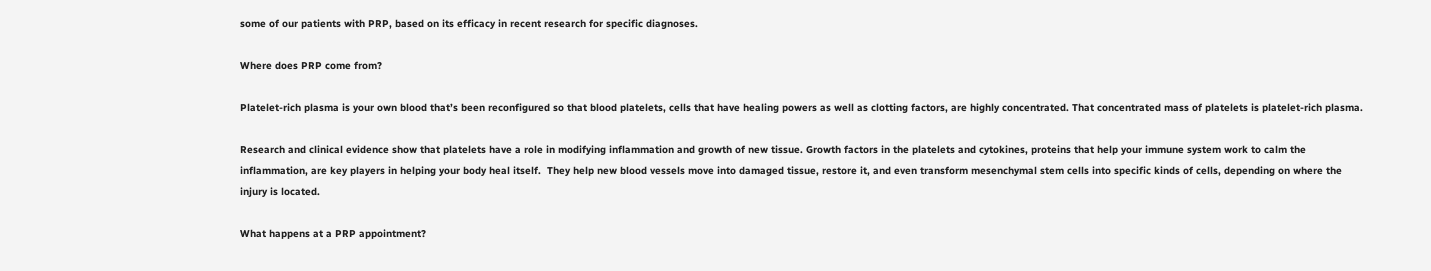some of our patients with PRP, based on its efficacy in recent research for specific diagnoses.

Where does PRP come from?

Platelet-rich plasma is your own blood that’s been reconfigured so that blood platelets, cells that have healing powers as well as clotting factors, are highly concentrated. That concentrated mass of platelets is platelet-rich plasma.

Research and clinical evidence show that platelets have a role in modifying inflammation and growth of new tissue. Growth factors in the platelets and cytokines, proteins that help your immune system work to calm the inflammation, are key players in helping your body heal itself.  They help new blood vessels move into damaged tissue, restore it, and even transform mesenchymal stem cells into specific kinds of cells, depending on where the injury is located.

What happens at a PRP appointment?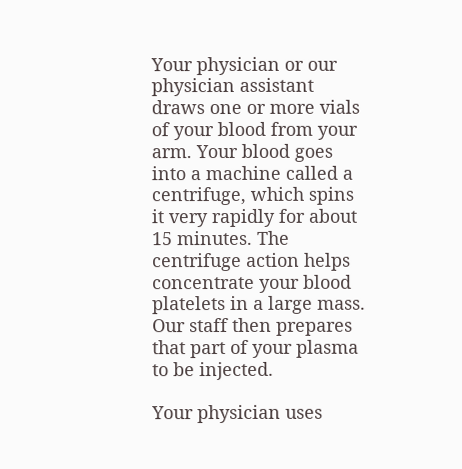Your physician or our physician assistant draws one or more vials of your blood from your arm. Your blood goes into a machine called a centrifuge, which spins it very rapidly for about 15 minutes. The centrifuge action helps concentrate your blood platelets in a large mass. Our staff then prepares that part of your plasma to be injected.

Your physician uses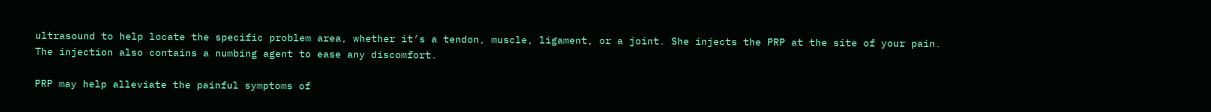ultrasound to help locate the specific problem area, whether it’s a tendon, muscle, ligament, or a joint. She injects the PRP at the site of your pain. The injection also contains a numbing agent to ease any discomfort.

PRP may help alleviate the painful symptoms of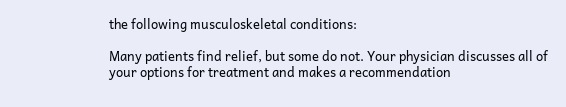the following musculoskeletal conditions:

Many patients find relief, but some do not. Your physician discusses all of your options for treatment and makes a recommendation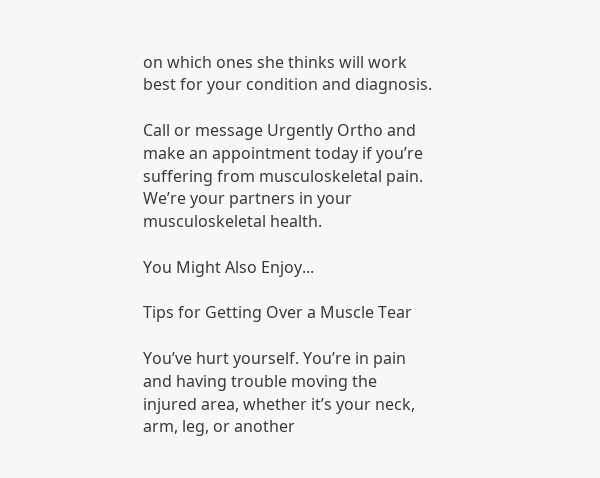on which ones she thinks will work best for your condition and diagnosis.

Call or message Urgently Ortho and make an appointment today if you’re suffering from musculoskeletal pain. We’re your partners in your musculoskeletal health.

You Might Also Enjoy...

Tips for Getting Over a Muscle Tear

You’ve hurt yourself. You’re in pain and having trouble moving the injured area, whether it’s your neck, arm, leg, or another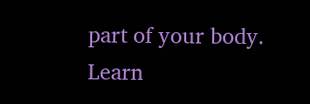part of your body. Learn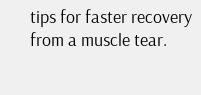tips for faster recovery from a muscle tear.